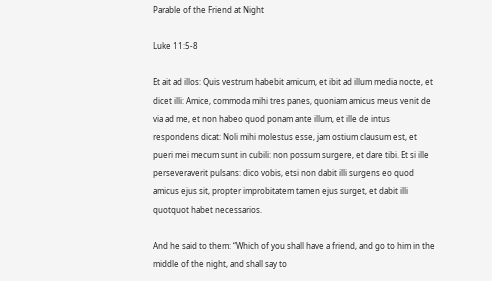Parable of the Friend at Night

Luke 11:5-8

Et ait ad illos: Quis vestrum habebit amicum, et ibit ad illum media nocte, et dicet illi: Amice, commoda mihi tres panes, quoniam amicus meus venit de via ad me, et non habeo quod ponam ante illum, et ille de intus respondens dicat: Noli mihi molestus esse, jam ostium clausum est, et pueri mei mecum sunt in cubili: non possum surgere, et dare tibi. Et si ille perseveraverit pulsans: dico vobis, etsi non dabit illi surgens eo quod amicus ejus sit, propter improbitatem tamen ejus surget, et dabit illi quotquot habet necessarios.

And he said to them: “Which of you shall have a friend, and go to him in the middle of the night, and shall say to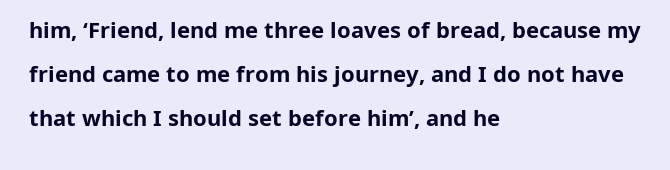him, ‘Friend, lend me three loaves of bread, because my friend came to me from his journey, and I do not have that which I should set before him’, and he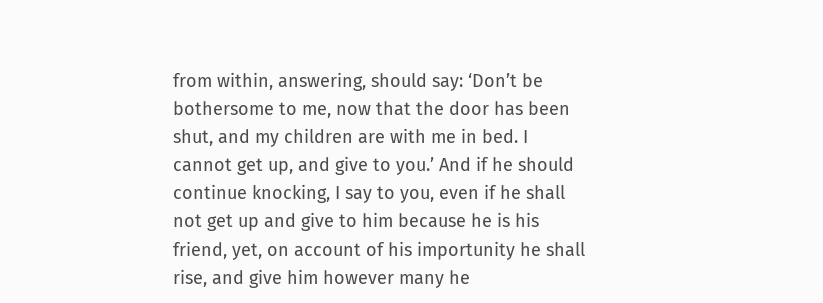from within, answering, should say: ‘Don’t be bothersome to me, now that the door has been shut, and my children are with me in bed. I cannot get up, and give to you.’ And if he should continue knocking, I say to you, even if he shall not get up and give to him because he is his friend, yet, on account of his importunity he shall rise, and give him however many he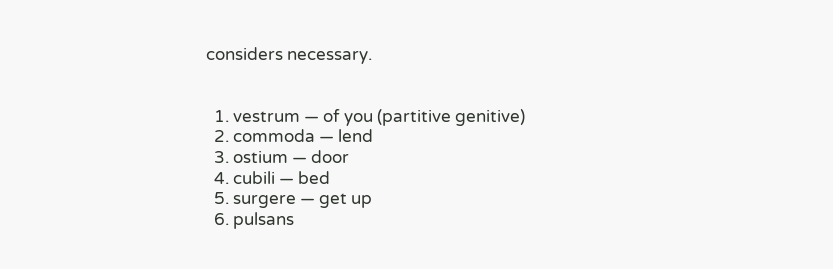considers necessary.


  1. vestrum — of you (partitive genitive)
  2. commoda — lend
  3. ostium — door
  4. cubili — bed
  5. surgere — get up
  6. pulsans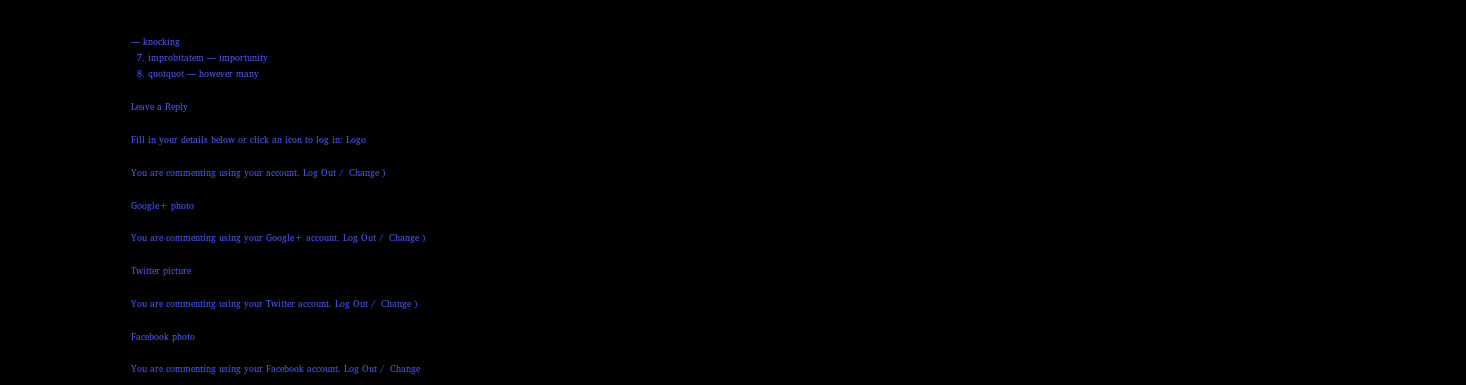— knocking
  7. improbitatem — importunity
  8. quotquot — however many

Leave a Reply

Fill in your details below or click an icon to log in: Logo

You are commenting using your account. Log Out /  Change )

Google+ photo

You are commenting using your Google+ account. Log Out /  Change )

Twitter picture

You are commenting using your Twitter account. Log Out /  Change )

Facebook photo

You are commenting using your Facebook account. Log Out /  Change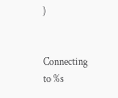)


Connecting to %s